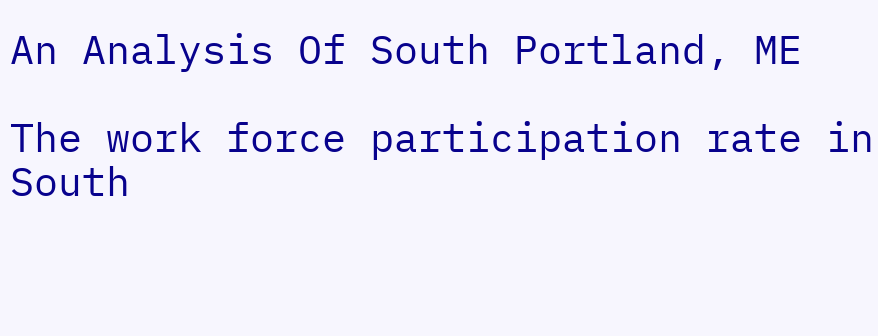An Analysis Of South Portland, ME

The work force participation rate in South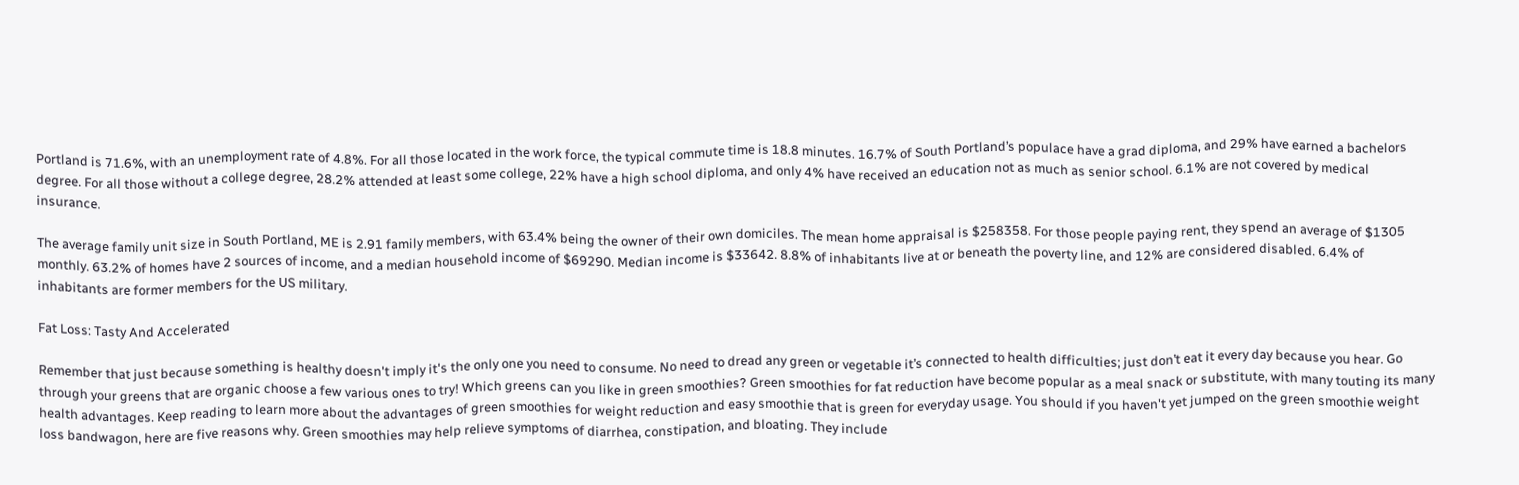Portland is 71.6%, with an unemployment rate of 4.8%. For all those located in the work force, the typical commute time is 18.8 minutes. 16.7% of South Portland’s populace have a grad diploma, and 29% have earned a bachelors degree. For all those without a college degree, 28.2% attended at least some college, 22% have a high school diploma, and only 4% have received an education not as much as senior school. 6.1% are not covered by medical insurance.

The average family unit size in South Portland, ME is 2.91 family members, with 63.4% being the owner of their own domiciles. The mean home appraisal is $258358. For those people paying rent, they spend an average of $1305 monthly. 63.2% of homes have 2 sources of income, and a median household income of $69290. Median income is $33642. 8.8% of inhabitants live at or beneath the poverty line, and 12% are considered disabled. 6.4% of inhabitants are former members for the US military.

Fat Loss: Tasty And Accelerated

Remember that just because something is healthy doesn't imply it's the only one you need to consume. No need to dread any green or vegetable it’s connected to health difficulties; just don’t eat it every day because you hear. Go through your greens that are organic choose a few various ones to try! Which greens can you like in green smoothies? Green smoothies for fat reduction have become popular as a meal snack or substitute, with many touting its many health advantages. Keep reading to learn more about the advantages of green smoothies for weight reduction and easy smoothie that is green for everyday usage. You should if you haven't yet jumped on the green smoothie weight loss bandwagon, here are five reasons why. Green smoothies may help relieve symptoms of diarrhea, constipation, and bloating. They include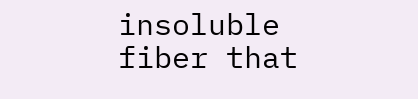insoluble fiber that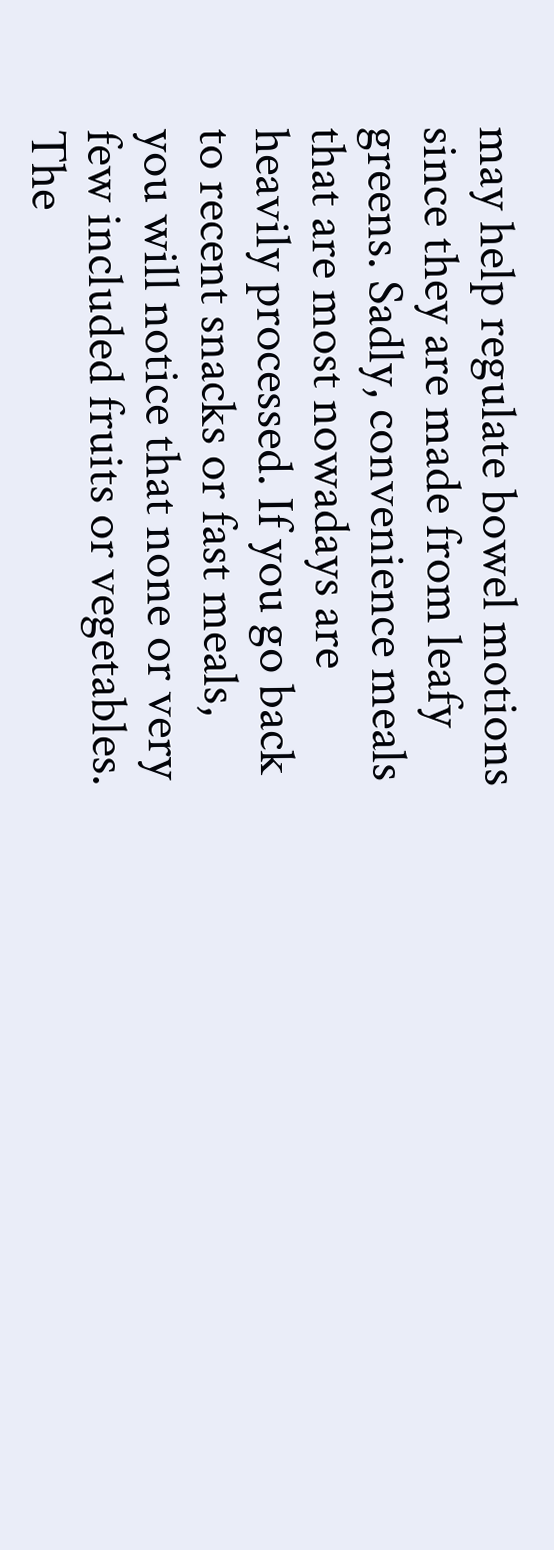may help regulate bowel motions since they are made from leafy greens. Sadly, convenience meals that are most nowadays are heavily processed. If you go back to recent snacks or fast meals, you will notice that none or very few included fruits or vegetables. The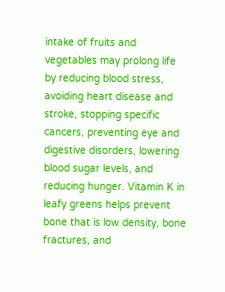intake of fruits and vegetables may prolong life by reducing blood stress, avoiding heart disease and stroke, stopping specific cancers, preventing eye and digestive disorders, lowering blood sugar levels, and reducing hunger. Vitamin K in leafy greens helps prevent bone that is low density, bone fractures, and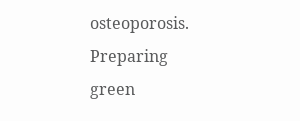osteoporosis. Preparing green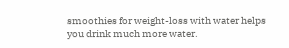smoothies for weight-loss with water helps you drink much more water.